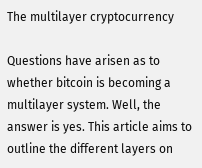The multilayer cryptocurrency

Questions have arisen as to whether bitcoin is becoming a multilayer system. Well, the answer is yes. This article aims to outline the different layers on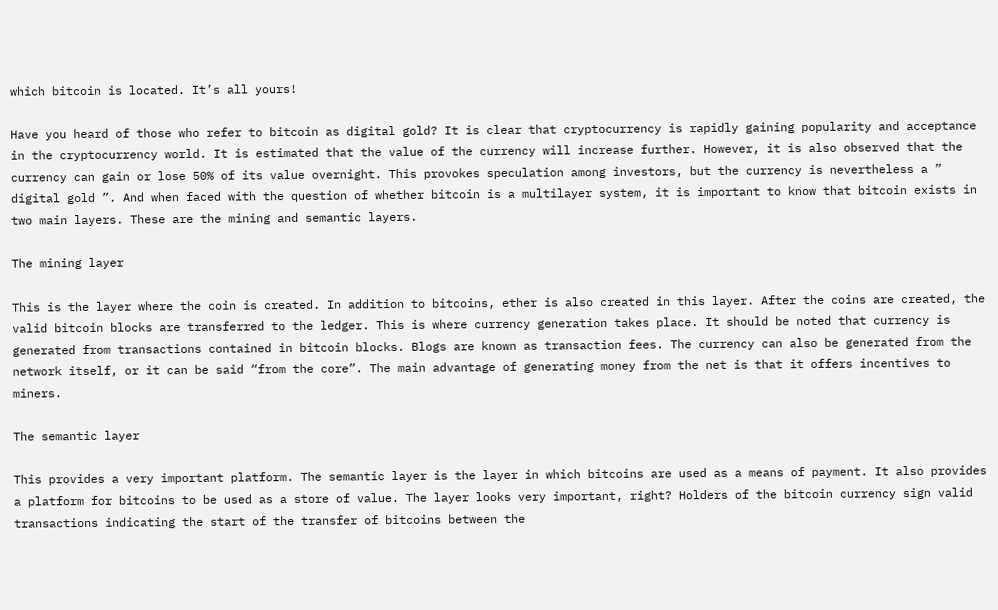which bitcoin is located. It’s all yours!

Have you heard of those who refer to bitcoin as digital gold? It is clear that cryptocurrency is rapidly gaining popularity and acceptance in the cryptocurrency world. It is estimated that the value of the currency will increase further. However, it is also observed that the currency can gain or lose 50% of its value overnight. This provokes speculation among investors, but the currency is nevertheless a ” digital gold ”. And when faced with the question of whether bitcoin is a multilayer system, it is important to know that bitcoin exists in two main layers. These are the mining and semantic layers.

The mining layer

This is the layer where the coin is created. In addition to bitcoins, ether is also created in this layer. After the coins are created, the valid bitcoin blocks are transferred to the ledger. This is where currency generation takes place. It should be noted that currency is generated from transactions contained in bitcoin blocks. Blogs are known as transaction fees. The currency can also be generated from the network itself, or it can be said “from the core”. The main advantage of generating money from the net is that it offers incentives to miners.

The semantic layer

This provides a very important platform. The semantic layer is the layer in which bitcoins are used as a means of payment. It also provides a platform for bitcoins to be used as a store of value. The layer looks very important, right? Holders of the bitcoin currency sign valid transactions indicating the start of the transfer of bitcoins between the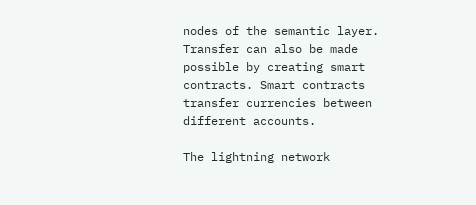nodes of the semantic layer. Transfer can also be made possible by creating smart contracts. Smart contracts transfer currencies between different accounts.

The lightning network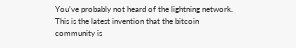You’ve probably not heard of the lightning network. This is the latest invention that the bitcoin community is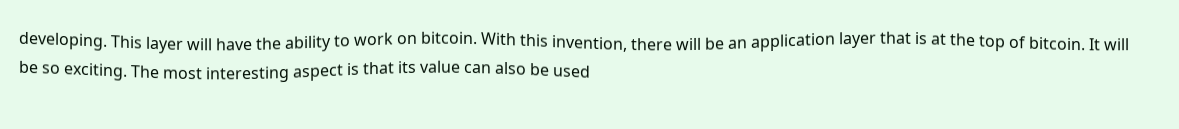developing. This layer will have the ability to work on bitcoin. With this invention, there will be an application layer that is at the top of bitcoin. It will be so exciting. The most interesting aspect is that its value can also be used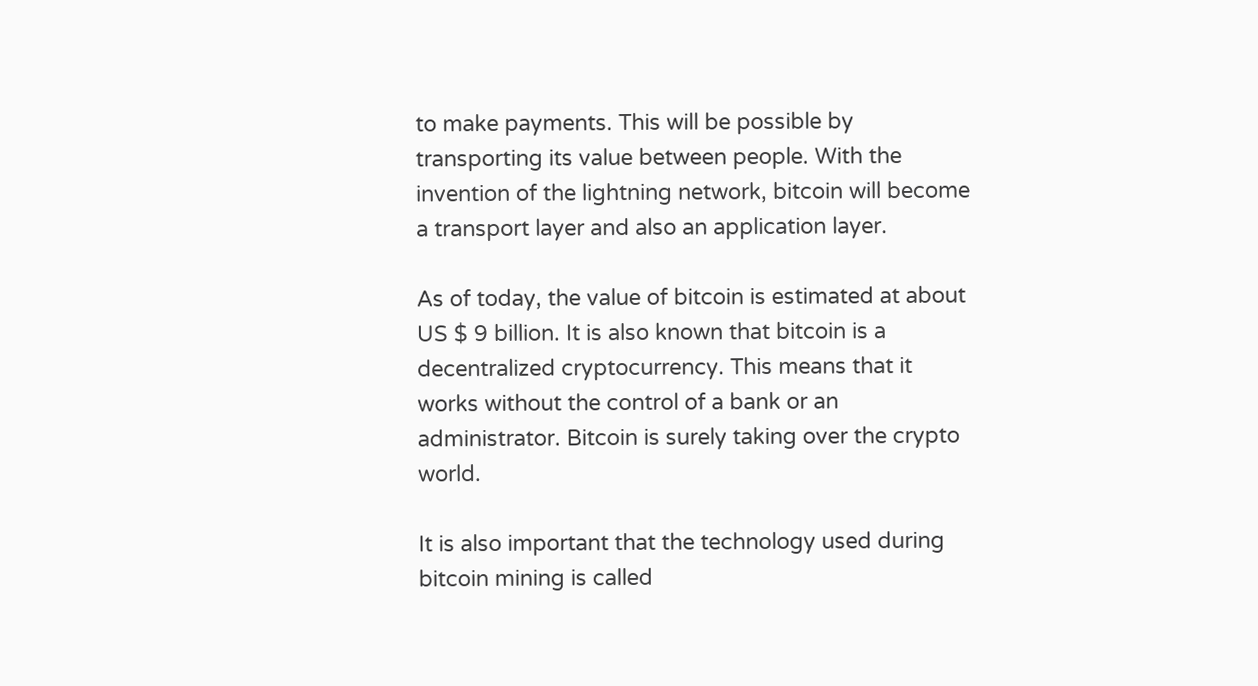to make payments. This will be possible by transporting its value between people. With the invention of the lightning network, bitcoin will become a transport layer and also an application layer.

As of today, the value of bitcoin is estimated at about US $ 9 billion. It is also known that bitcoin is a decentralized cryptocurrency. This means that it works without the control of a bank or an administrator. Bitcoin is surely taking over the crypto world.

It is also important that the technology used during bitcoin mining is called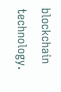blockchain technology.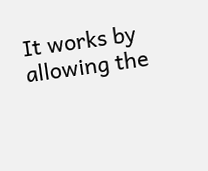It works by allowing the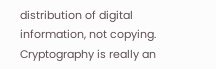distribution of digital information, not copying. Cryptography is really an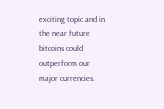exciting topic and in the near future bitcoins could outperform our major currencies.